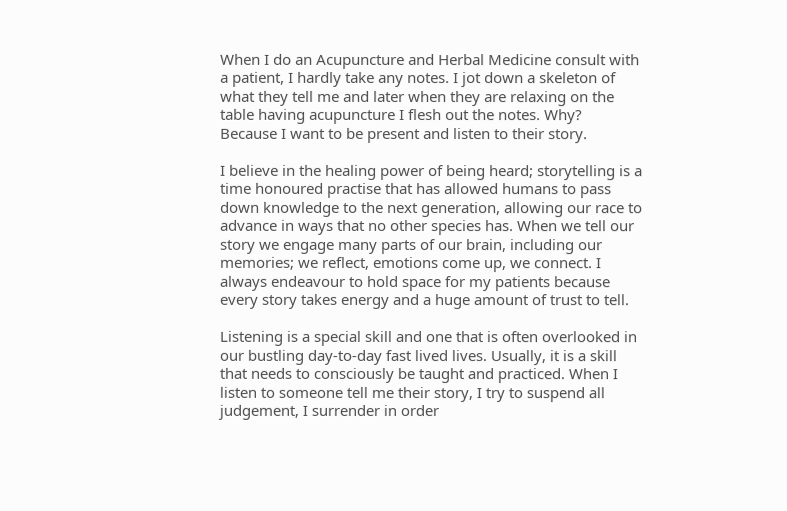When I do an Acupuncture and Herbal Medicine consult with a patient, I hardly take any notes. I jot down a skeleton of what they tell me and later when they are relaxing on the table having acupuncture I flesh out the notes. Why? Because I want to be present and listen to their story.

I believe in the healing power of being heard; storytelling is a time honoured practise that has allowed humans to pass down knowledge to the next generation, allowing our race to advance in ways that no other species has. When we tell our story we engage many parts of our brain, including our memories; we reflect, emotions come up, we connect. I always endeavour to hold space for my patients because every story takes energy and a huge amount of trust to tell.

Listening is a special skill and one that is often overlooked in our bustling day-to-day fast lived lives. Usually, it is a skill that needs to consciously be taught and practiced. When I listen to someone tell me their story, I try to suspend all judgement, I surrender in order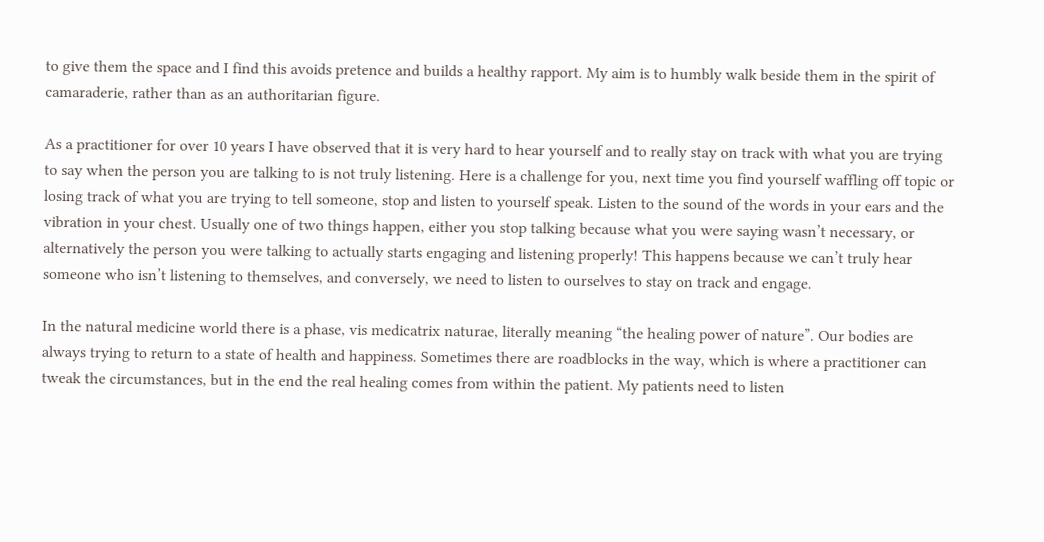to give them the space and I find this avoids pretence and builds a healthy rapport. My aim is to humbly walk beside them in the spirit of camaraderie, rather than as an authoritarian figure.

As a practitioner for over 10 years I have observed that it is very hard to hear yourself and to really stay on track with what you are trying to say when the person you are talking to is not truly listening. Here is a challenge for you, next time you find yourself waffling off topic or losing track of what you are trying to tell someone, stop and listen to yourself speak. Listen to the sound of the words in your ears and the vibration in your chest. Usually one of two things happen, either you stop talking because what you were saying wasn’t necessary, or alternatively the person you were talking to actually starts engaging and listening properly! This happens because we can’t truly hear someone who isn’t listening to themselves, and conversely, we need to listen to ourselves to stay on track and engage.

In the natural medicine world there is a phase, vis medicatrix naturae, literally meaning “the healing power of nature”. Our bodies are always trying to return to a state of health and happiness. Sometimes there are roadblocks in the way, which is where a practitioner can tweak the circumstances, but in the end the real healing comes from within the patient. My patients need to listen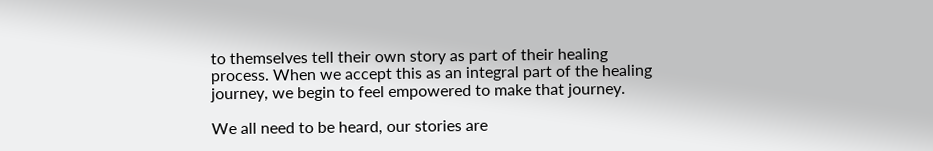to themselves tell their own story as part of their healing process. When we accept this as an integral part of the healing journey, we begin to feel empowered to make that journey.

We all need to be heard, our stories are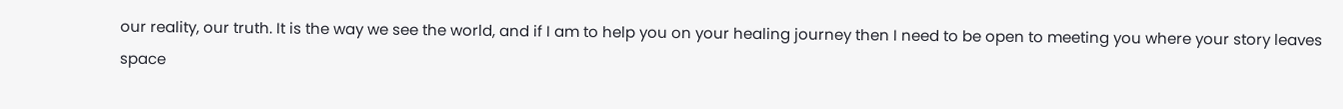our reality, our truth. It is the way we see the world, and if I am to help you on your healing journey then I need to be open to meeting you where your story leaves space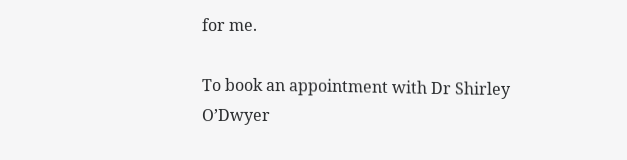for me.

To book an appointment with Dr Shirley O’Dwyer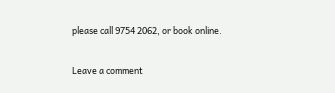please call 9754 2062, or book online.

Leave a comment